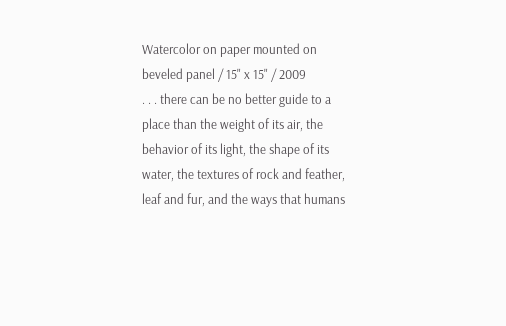Watercolor on paper mounted on beveled panel / 15" x 15" / 2009
. . . there can be no better guide to a place than the weight of its air, the behavior of its light, the shape of its water, the textures of rock and feather, leaf and fur, and the ways that humans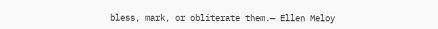bless, mark, or obliterate them.— Ellen Meloy